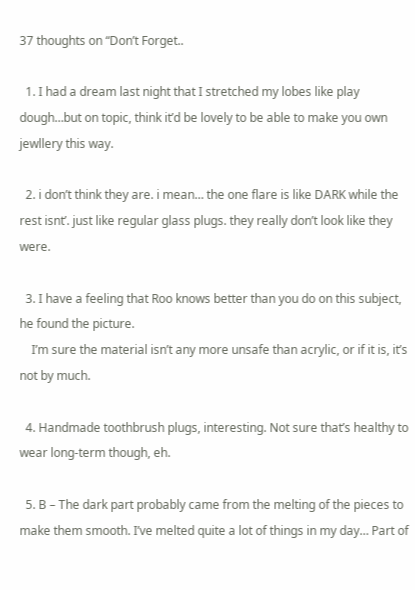37 thoughts on “Don’t Forget..

  1. I had a dream last night that I stretched my lobes like play dough…but on topic, think it’d be lovely to be able to make you own jewllery this way.

  2. i don’t think they are. i mean… the one flare is like DARK while the rest isnt’. just like regular glass plugs. they really don’t look like they were.

  3. I have a feeling that Roo knows better than you do on this subject, he found the picture.
    I’m sure the material isn’t any more unsafe than acrylic, or if it is, it’s not by much.

  4. Handmade toothbrush plugs, interesting. Not sure that’s healthy to wear long-term though, eh.

  5. B – The dark part probably came from the melting of the pieces to make them smooth. I’ve melted quite a lot of things in my day… Part of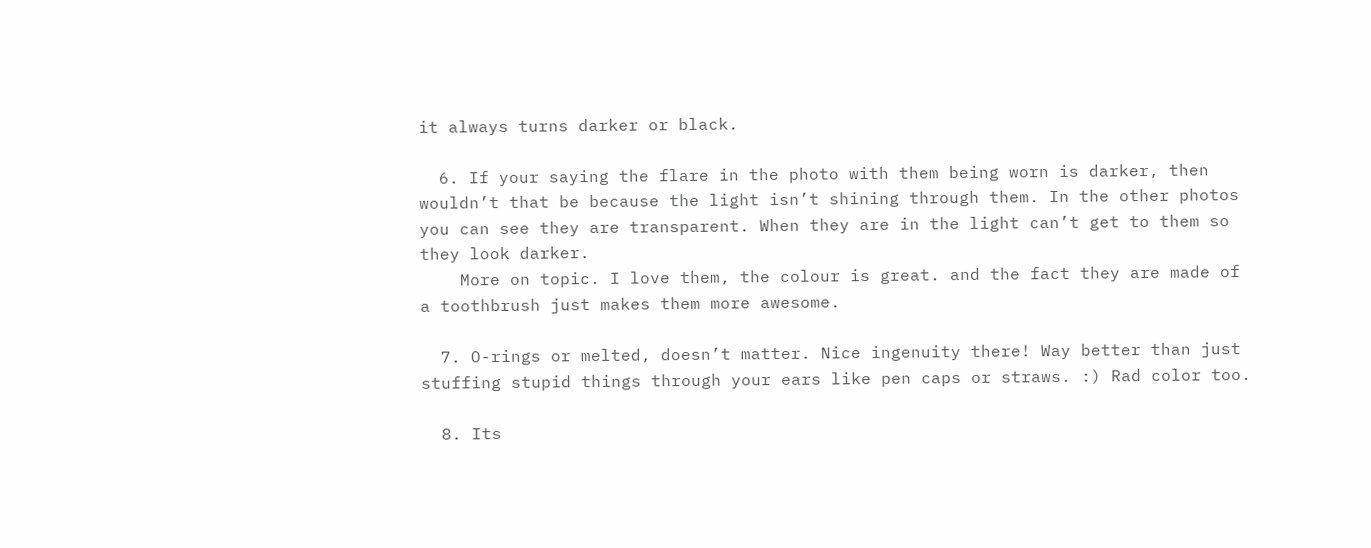it always turns darker or black.

  6. If your saying the flare in the photo with them being worn is darker, then wouldn’t that be because the light isn’t shining through them. In the other photos you can see they are transparent. When they are in the light can’t get to them so they look darker.
    More on topic. I love them, the colour is great. and the fact they are made of a toothbrush just makes them more awesome.

  7. O-rings or melted, doesn’t matter. Nice ingenuity there! Way better than just stuffing stupid things through your ears like pen caps or straws. :) Rad color too.

  8. Its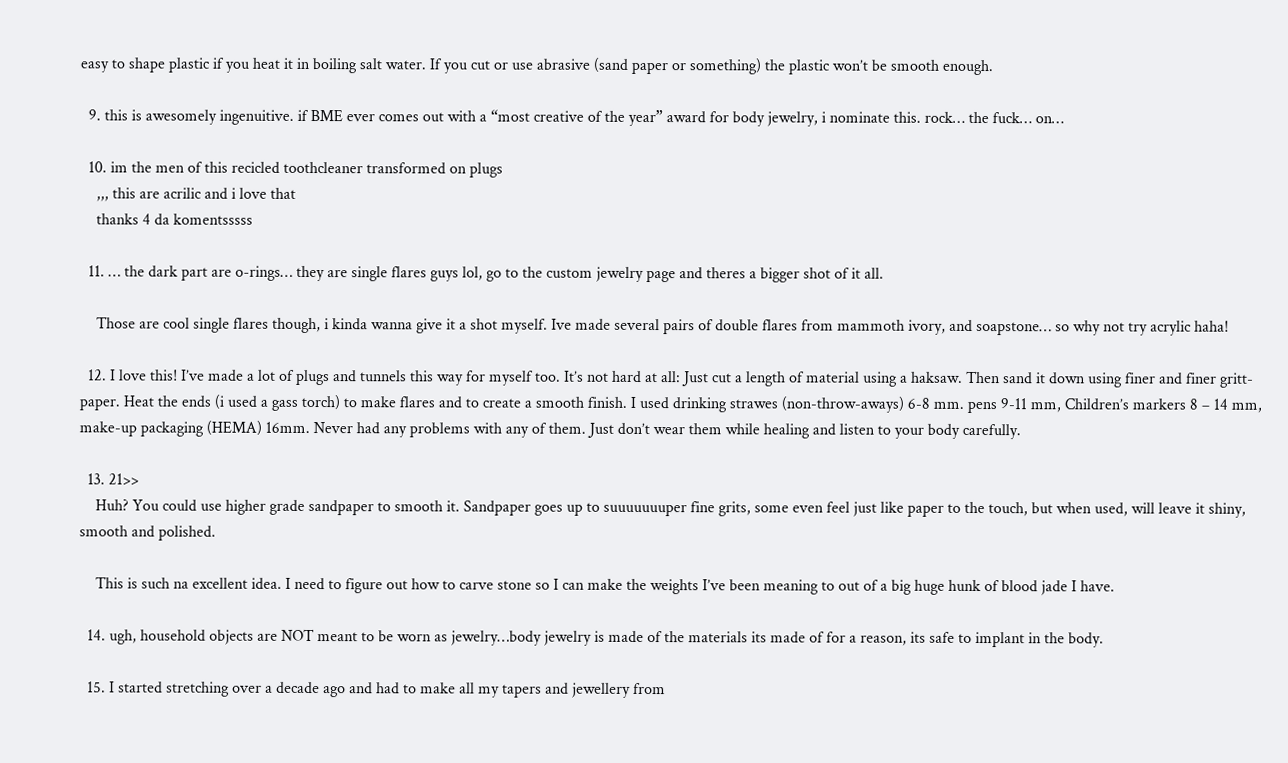easy to shape plastic if you heat it in boiling salt water. If you cut or use abrasive (sand paper or something) the plastic won’t be smooth enough.

  9. this is awesomely ingenuitive. if BME ever comes out with a “most creative of the year” award for body jewelry, i nominate this. rock… the fuck… on…

  10. im the men of this recicled toothcleaner transformed on plugs
    ,,, this are acrilic and i love that
    thanks 4 da komentsssss

  11. … the dark part are o-rings… they are single flares guys lol, go to the custom jewelry page and theres a bigger shot of it all.

    Those are cool single flares though, i kinda wanna give it a shot myself. Ive made several pairs of double flares from mammoth ivory, and soapstone… so why not try acrylic haha!

  12. I love this! I’ve made a lot of plugs and tunnels this way for myself too. It’s not hard at all: Just cut a length of material using a haksaw. Then sand it down using finer and finer gritt-paper. Heat the ends (i used a gass torch) to make flares and to create a smooth finish. I used drinking strawes (non-throw-aways) 6-8 mm. pens 9-11 mm, Children’s markers 8 – 14 mm, make-up packaging (HEMA) 16mm. Never had any problems with any of them. Just don’t wear them while healing and listen to your body carefully.

  13. 21>>
    Huh? You could use higher grade sandpaper to smooth it. Sandpaper goes up to suuuuuuuper fine grits, some even feel just like paper to the touch, but when used, will leave it shiny, smooth and polished.

    This is such na excellent idea. I need to figure out how to carve stone so I can make the weights I’ve been meaning to out of a big huge hunk of blood jade I have.

  14. ugh, household objects are NOT meant to be worn as jewelry…body jewelry is made of the materials its made of for a reason, its safe to implant in the body.

  15. I started stretching over a decade ago and had to make all my tapers and jewellery from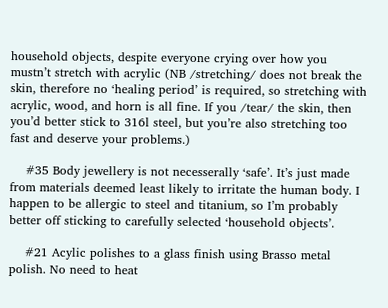household objects, despite everyone crying over how you mustn’t stretch with acrylic (NB /stretching/ does not break the skin, therefore no ‘healing period’ is required, so stretching with acrylic, wood, and horn is all fine. If you /tear/ the skin, then you’d better stick to 316l steel, but you’re also stretching too fast and deserve your problems.)

    #35 Body jewellery is not necesserally ‘safe’. It’s just made from materials deemed least likely to irritate the human body. I happen to be allergic to steel and titanium, so I’m probably better off sticking to carefully selected ‘household objects’.

    #21 Acylic polishes to a glass finish using Brasso metal polish. No need to heat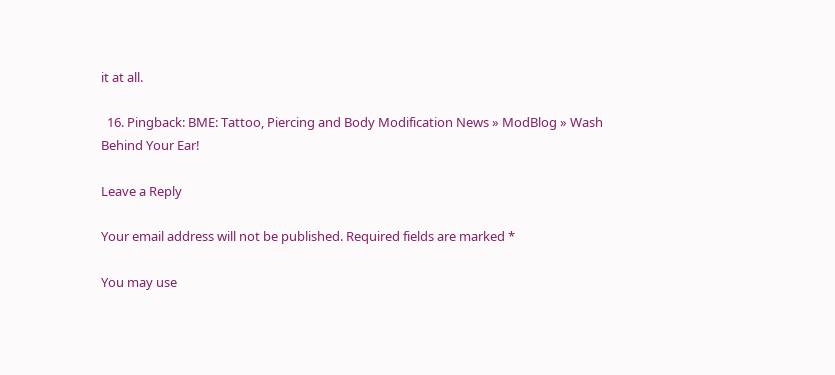it at all.

  16. Pingback: BME: Tattoo, Piercing and Body Modification News » ModBlog » Wash Behind Your Ear!

Leave a Reply

Your email address will not be published. Required fields are marked *

You may use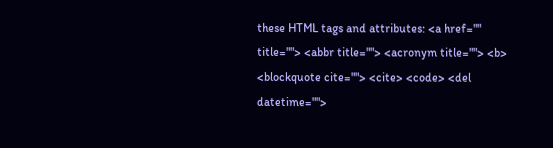these HTML tags and attributes: <a href="" title=""> <abbr title=""> <acronym title=""> <b> <blockquote cite=""> <cite> <code> <del datetime="">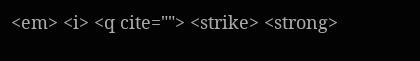<em> <i> <q cite=""> <strike> <strong>